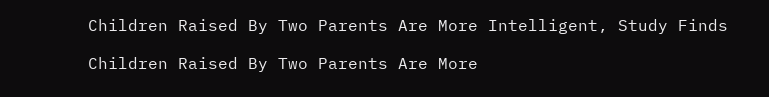Children Raised By Two Parents Are More Intelligent, Study Finds

Children Raised By Two Parents Are More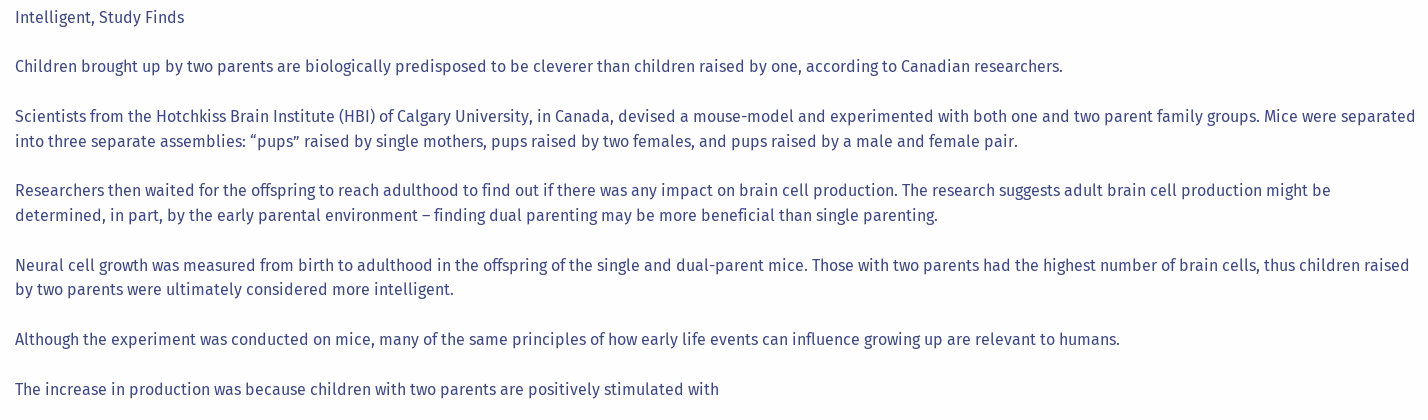Intelligent, Study Finds

Children brought up by two parents are biologically predisposed to be cleverer than children raised by one, according to Canadian researchers.

Scientists from the Hotchkiss Brain Institute (HBI) of Calgary University, in Canada, devised a mouse-model and experimented with both one and two parent family groups. Mice were separated into three separate assemblies: “pups” raised by single mothers, pups raised by two females, and pups raised by a male and female pair.

Researchers then waited for the offspring to reach adulthood to find out if there was any impact on brain cell production. The research suggests adult brain cell production might be determined, in part, by the early parental environment – finding dual parenting may be more beneficial than single parenting.

Neural cell growth was measured from birth to adulthood in the offspring of the single and dual-parent mice. Those with two parents had the highest number of brain cells, thus children raised by two parents were ultimately considered more intelligent.

Although the experiment was conducted on mice, many of the same principles of how early life events can influence growing up are relevant to humans.

The increase in production was because children with two parents are positively stimulated with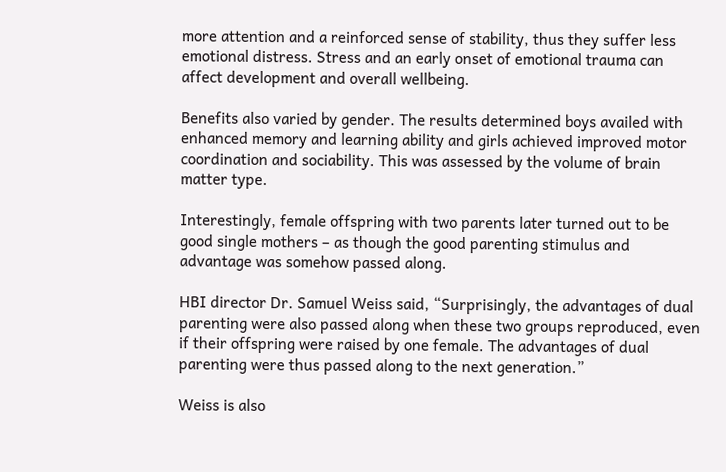more attention and a reinforced sense of stability, thus they suffer less emotional distress. Stress and an early onset of emotional trauma can affect development and overall wellbeing.

Benefits also varied by gender. The results determined boys availed with enhanced memory and learning ability and girls achieved improved motor coordination and sociability. This was assessed by the volume of brain matter type.

Interestingly, female offspring with two parents later turned out to be good single mothers – as though the good parenting stimulus and advantage was somehow passed along.

HBI director Dr. Samuel Weiss said, “Surprisingly, the advantages of dual parenting were also passed along when these two groups reproduced, even if their offspring were raised by one female. The advantages of dual parenting were thus passed along to the next generation.”

Weiss is also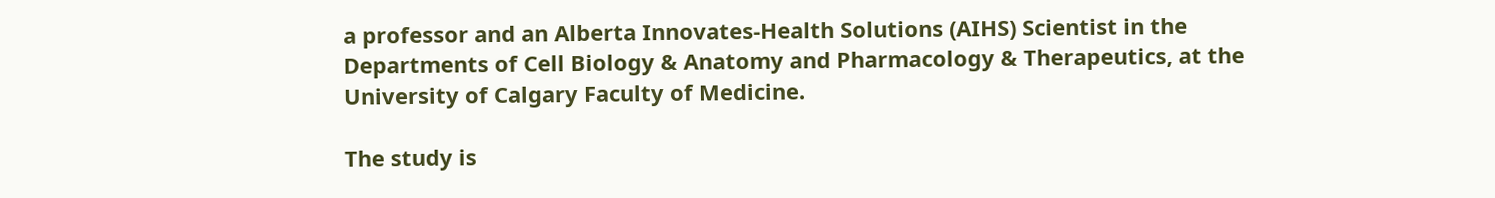a professor and an Alberta Innovates-Health Solutions (AIHS) Scientist in the Departments of Cell Biology & Anatomy and Pharmacology & Therapeutics, at the University of Calgary Faculty of Medicine.

The study is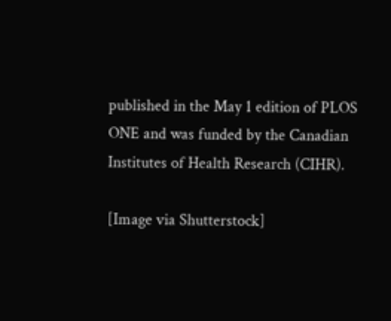published in the May 1 edition of PLOS ONE and was funded by the Canadian Institutes of Health Research (CIHR).

[Image via Shutterstock]